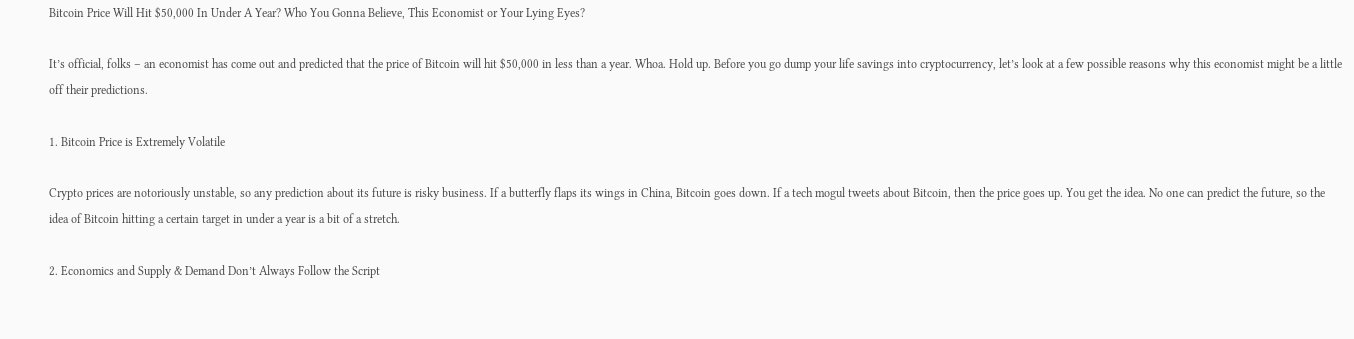Bitcoin Price Will Hit $50,000 In Under A Year? Who You Gonna Believe, This Economist or Your Lying Eyes?

It’s official, folks – an economist has come out and predicted that the price of Bitcoin will hit $50,000 in less than a year. Whoa. Hold up. Before you go dump your life savings into cryptocurrency, let’s look at a few possible reasons why this economist might be a little off their predictions.

1. Bitcoin Price is Extremely Volatile

Crypto prices are notoriously unstable, so any prediction about its future is risky business. If a butterfly flaps its wings in China, Bitcoin goes down. If a tech mogul tweets about Bitcoin, then the price goes up. You get the idea. No one can predict the future, so the idea of Bitcoin hitting a certain target in under a year is a bit of a stretch.

2. Economics and Supply & Demand Don’t Always Follow the Script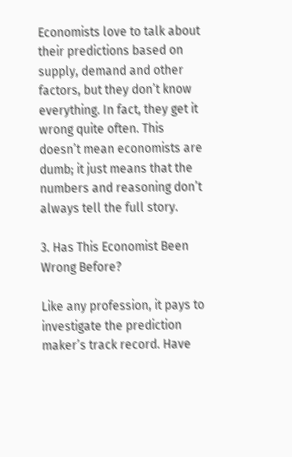Economists love to talk about their predictions based on supply, demand and other factors, but they don’t know everything. In fact, they get it wrong quite often. This doesn’t mean economists are dumb; it just means that the numbers and reasoning don’t always tell the full story.

3. Has This Economist Been Wrong Before?

Like any profession, it pays to investigate the prediction maker’s track record. Have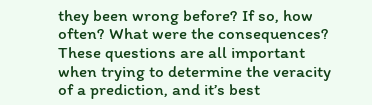they been wrong before? If so, how often? What were the consequences? These questions are all important when trying to determine the veracity of a prediction, and it’s best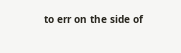to err on the side of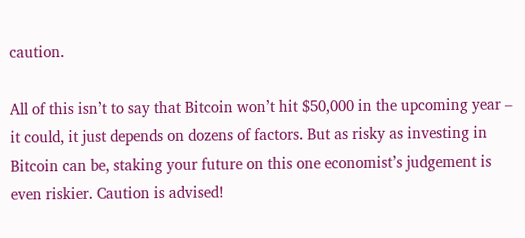caution.

All of this isn’t to say that Bitcoin won’t hit $50,000 in the upcoming year – it could, it just depends on dozens of factors. But as risky as investing in Bitcoin can be, staking your future on this one economist’s judgement is even riskier. Caution is advised!